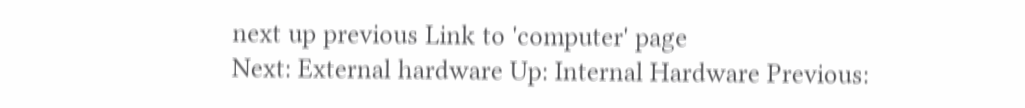next up previous Link to 'computer' page
Next: External hardware Up: Internal Hardware Previous: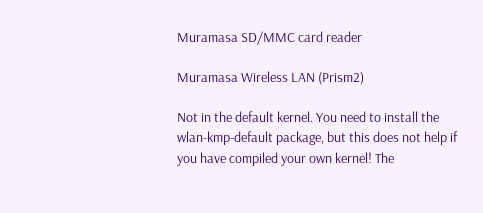Muramasa SD/MMC card reader

Muramasa Wireless LAN (Prism2)

Not in the default kernel. You need to install the wlan-kmp-default package, but this does not help if you have compiled your own kernel! The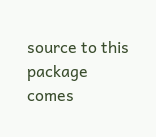source to this package comes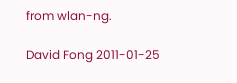from wlan-ng.

David Fong 2011-01-25